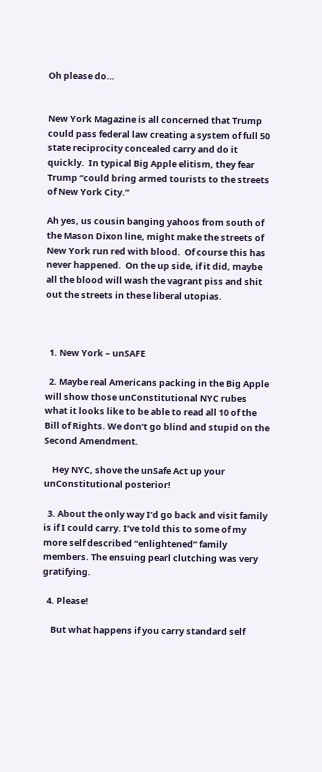Oh please do…


New York Magazine is all concerned that Trump could pass federal law creating a system of full 50 state reciprocity concealed carry and do it quickly.  In typical Big Apple elitism, they fear Trump “could bring armed tourists to the streets of New York City.”

Ah yes, us cousin banging yahoos from south of the Mason Dixon line, might make the streets of New York run red with blood.  Of course this has never happened.  On the up side, if it did, maybe all the blood will wash the vagrant piss and shit out the streets in these liberal utopias.



  1. New York – unSAFE

  2. Maybe real Americans packing in the Big Apple will show those unConstitutional NYC rubes what it looks like to be able to read all 10 of the Bill of Rights. We don’t go blind and stupid on the Second Amendment.

    Hey NYC, shove the unSafe Act up your unConstitutional posterior!

  3. About the only way I’d go back and visit family is if I could carry. I’ve told this to some of my more self described “enlightened” family members. The ensuing pearl clutching was very gratifying.

  4. Please!

    But what happens if you carry standard self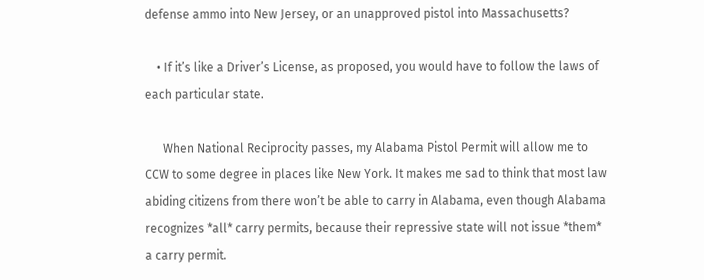defense ammo into New Jersey, or an unapproved pistol into Massachusetts?

    • If it’s like a Driver’s License, as proposed, you would have to follow the laws of each particular state.

      When National Reciprocity passes, my Alabama Pistol Permit will allow me to CCW to some degree in places like New York. It makes me sad to think that most law abiding citizens from there won’t be able to carry in Alabama, even though Alabama recognizes *all* carry permits, because their repressive state will not issue *them* a carry permit.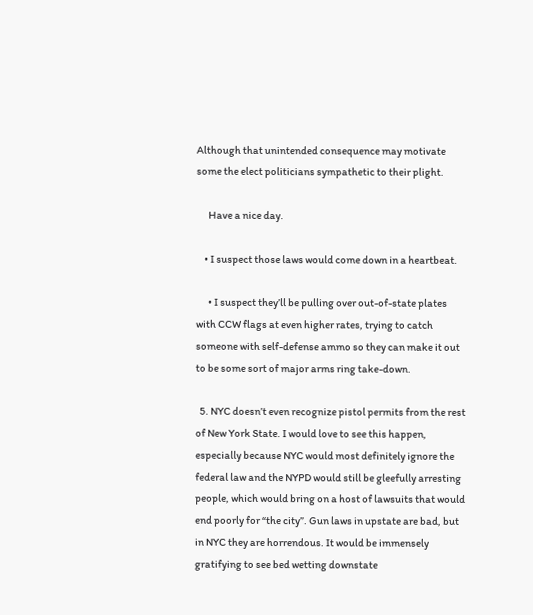Although that unintended consequence may motivate some the elect politicians sympathetic to their plight.

      Have a nice day.

    • I suspect those laws would come down in a heartbeat.

      • I suspect they’ll be pulling over out-of-state plates with CCW flags at even higher rates, trying to catch someone with self-defense ammo so they can make it out to be some sort of major arms ring take-down.

  5. NYC doesn’t even recognize pistol permits from the rest of New York State. I would love to see this happen, especially because NYC would most definitely ignore the federal law and the NYPD would still be gleefully arresting people, which would bring on a host of lawsuits that would end poorly for “the city”. Gun laws in upstate are bad, but in NYC they are horrendous. It would be immensely gratifying to see bed wetting downstate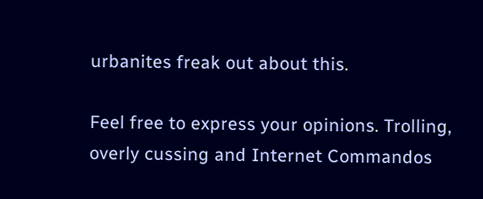urbanites freak out about this.

Feel free to express your opinions. Trolling, overly cussing and Internet Commandos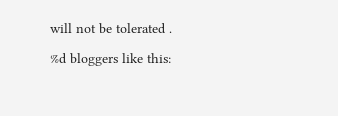will not be tolerated .

%d bloggers like this: